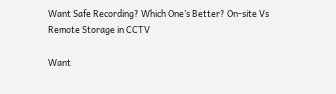Want Safe Recording? Which One’s Better? On-site Vs Remote Storage in CCTV

Want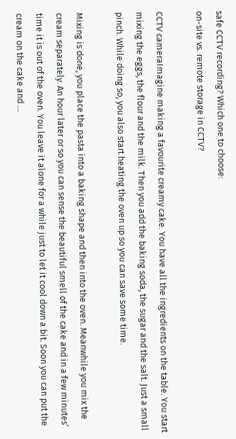safe CCTV recording? Which one to choose:
on-site vs. remote storage in CCTV?

CCTV cameraImagine making a favourite creamy cake. You have all the ingredients on the table. You start mixing the eggs, the flour and the milk. Then you add the baking soda, the sugar and the salt. Just a small pinch. While doing so, you also start heating the oven up so you can save some time.

Mixing is done, you place the pasta into a baking shape and then into the oven. Meanwhile you mix the cream separately. An hour later or so you can sense the beautiful smell of the cake and in a few minutes’ time it is out of the oven. You leave it alone for a while just to let it cool down a bit. Soon you can put the cream on the cake and …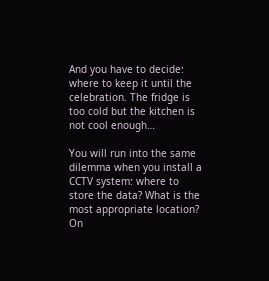And you have to decide: where to keep it until the celebration. The fridge is too cold but the kitchen is not cool enough…

You will run into the same dilemma when you install a CCTV system: where to store the data? What is the most appropriate location? On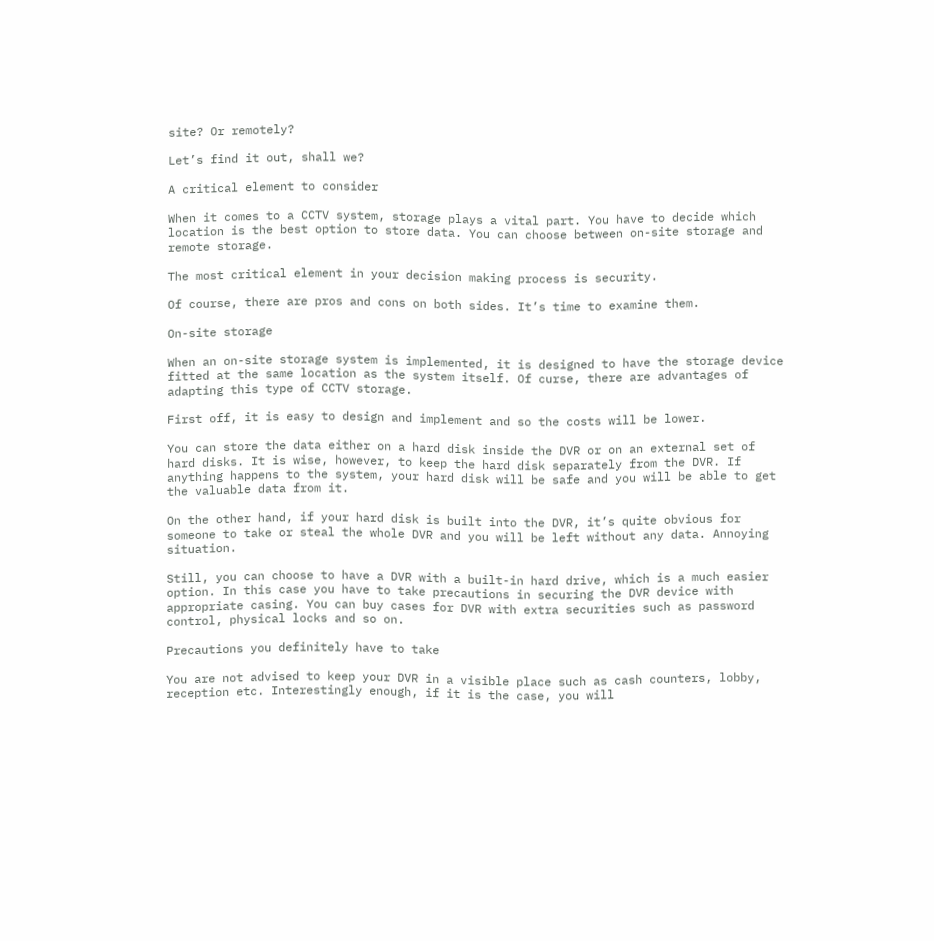site? Or remotely?

Let’s find it out, shall we?

A critical element to consider

When it comes to a CCTV system, storage plays a vital part. You have to decide which location is the best option to store data. You can choose between on-site storage and remote storage.

The most critical element in your decision making process is security.

Of course, there are pros and cons on both sides. It’s time to examine them.

On-site storage

When an on-site storage system is implemented, it is designed to have the storage device fitted at the same location as the system itself. Of curse, there are advantages of adapting this type of CCTV storage.

First off, it is easy to design and implement and so the costs will be lower.

You can store the data either on a hard disk inside the DVR or on an external set of hard disks. It is wise, however, to keep the hard disk separately from the DVR. If anything happens to the system, your hard disk will be safe and you will be able to get the valuable data from it.

On the other hand, if your hard disk is built into the DVR, it’s quite obvious for someone to take or steal the whole DVR and you will be left without any data. Annoying situation.

Still, you can choose to have a DVR with a built-in hard drive, which is a much easier option. In this case you have to take precautions in securing the DVR device with appropriate casing. You can buy cases for DVR with extra securities such as password control, physical locks and so on.

Precautions you definitely have to take

You are not advised to keep your DVR in a visible place such as cash counters, lobby, reception etc. Interestingly enough, if it is the case, you will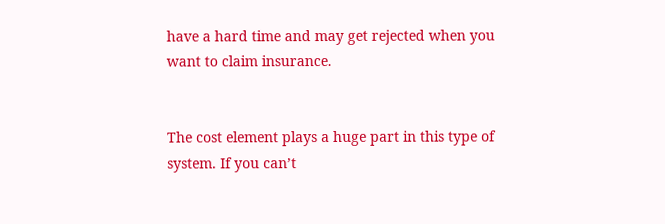have a hard time and may get rejected when you want to claim insurance.


The cost element plays a huge part in this type of system. If you can’t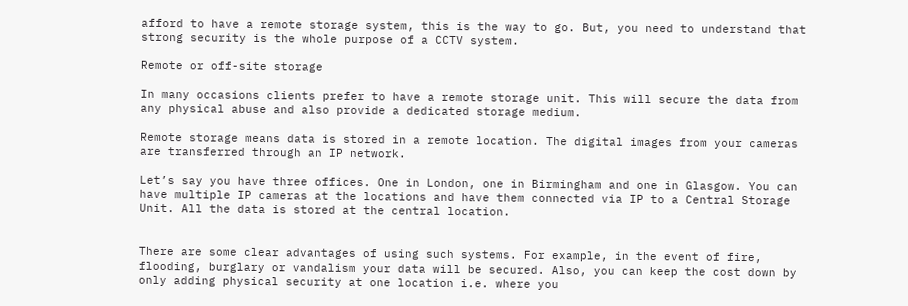afford to have a remote storage system, this is the way to go. But, you need to understand that strong security is the whole purpose of a CCTV system.

Remote or off-site storage

In many occasions clients prefer to have a remote storage unit. This will secure the data from any physical abuse and also provide a dedicated storage medium.

Remote storage means data is stored in a remote location. The digital images from your cameras are transferred through an IP network.

Let’s say you have three offices. One in London, one in Birmingham and one in Glasgow. You can have multiple IP cameras at the locations and have them connected via IP to a Central Storage Unit. All the data is stored at the central location.


There are some clear advantages of using such systems. For example, in the event of fire, flooding, burglary or vandalism your data will be secured. Also, you can keep the cost down by only adding physical security at one location i.e. where you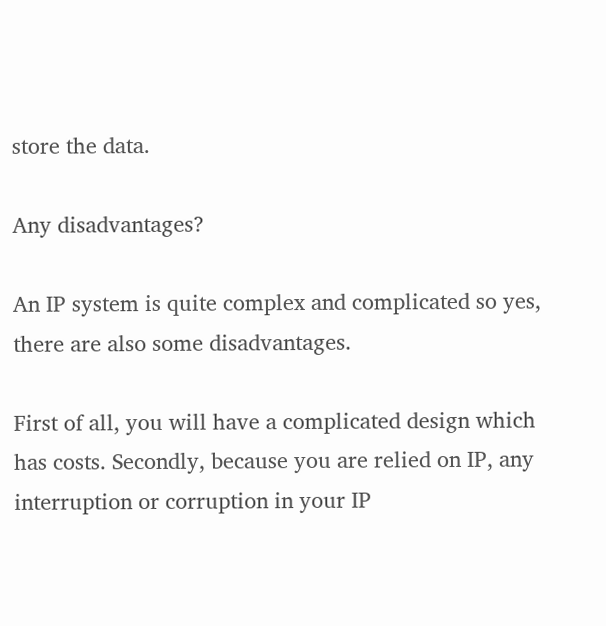store the data.

Any disadvantages?

An IP system is quite complex and complicated so yes, there are also some disadvantages.

First of all, you will have a complicated design which has costs. Secondly, because you are relied on IP, any interruption or corruption in your IP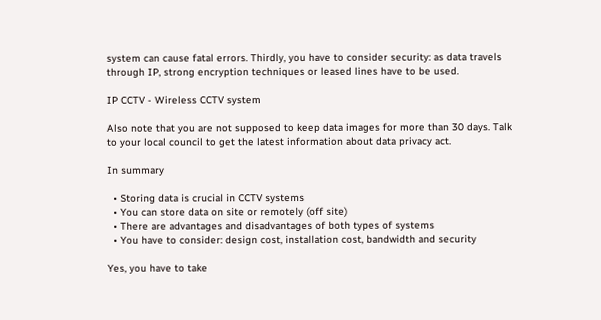system can cause fatal errors. Thirdly, you have to consider security: as data travels through IP, strong encryption techniques or leased lines have to be used.

IP CCTV - Wireless CCTV system

Also note that you are not supposed to keep data images for more than 30 days. Talk to your local council to get the latest information about data privacy act.

In summary

  • Storing data is crucial in CCTV systems
  • You can store data on site or remotely (off site)
  • There are advantages and disadvantages of both types of systems
  • You have to consider: design cost, installation cost, bandwidth and security

Yes, you have to take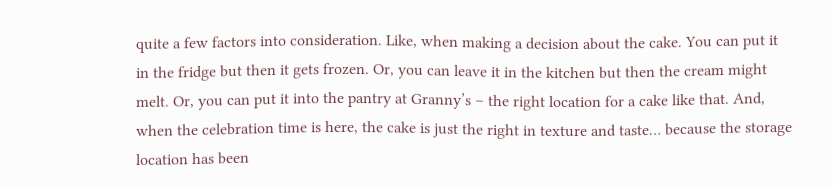quite a few factors into consideration. Like, when making a decision about the cake. You can put it in the fridge but then it gets frozen. Or, you can leave it in the kitchen but then the cream might melt. Or, you can put it into the pantry at Granny’s – the right location for a cake like that. And, when the celebration time is here, the cake is just the right in texture and taste… because the storage location has been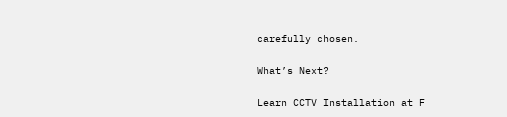carefully chosen.

What’s Next?

Learn CCTV Installation at F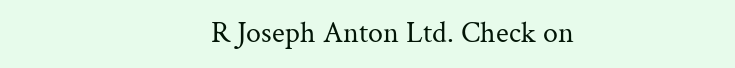R Joseph Anton Ltd. Check on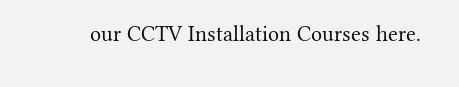our CCTV Installation Courses here.